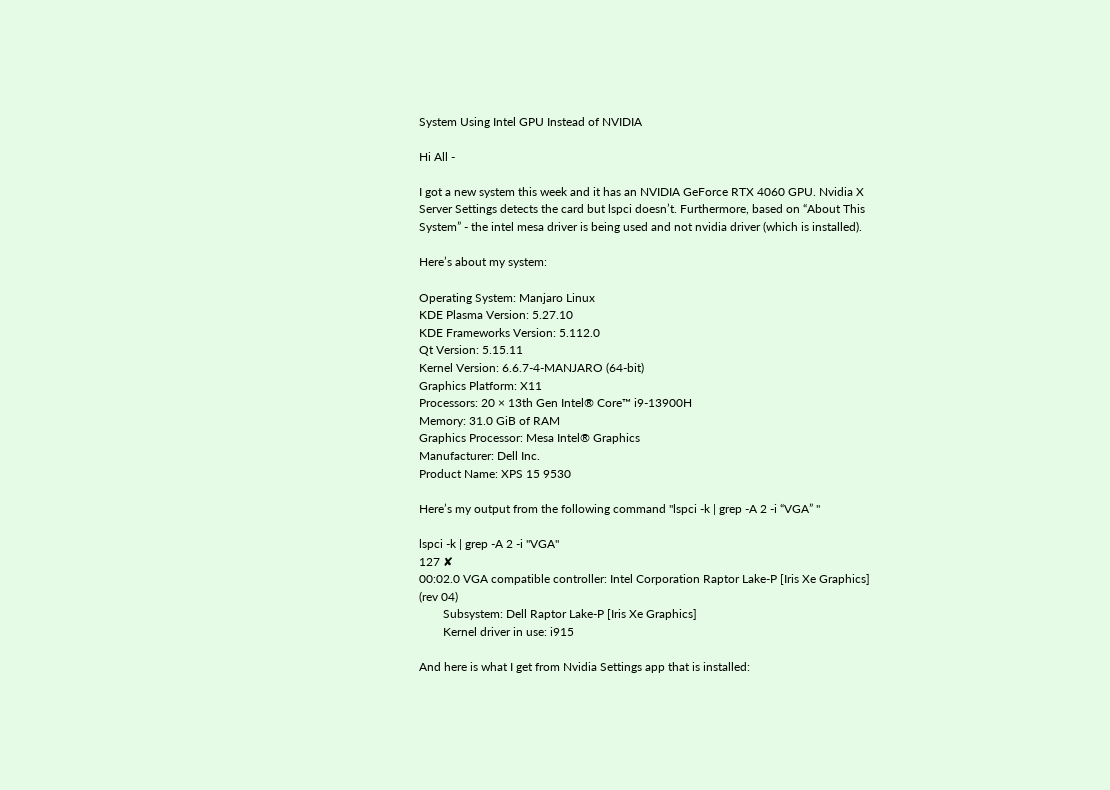System Using Intel GPU Instead of NVIDIA

Hi All -

I got a new system this week and it has an NVIDIA GeForce RTX 4060 GPU. Nvidia X Server Settings detects the card but lspci doesn’t. Furthermore, based on “About This System” - the intel mesa driver is being used and not nvidia driver (which is installed).

Here’s about my system:

Operating System: Manjaro Linux
KDE Plasma Version: 5.27.10
KDE Frameworks Version: 5.112.0
Qt Version: 5.15.11
Kernel Version: 6.6.7-4-MANJARO (64-bit)
Graphics Platform: X11
Processors: 20 × 13th Gen Intel® Core™ i9-13900H
Memory: 31.0 GiB of RAM
Graphics Processor: Mesa Intel® Graphics
Manufacturer: Dell Inc.
Product Name: XPS 15 9530

Here’s my output from the following command "lspci -k | grep -A 2 -i “VGA” "

lspci -k | grep -A 2 -i "VGA"                                                                                                                                                                                                  127 ✘
00:02.0 VGA compatible controller: Intel Corporation Raptor Lake-P [Iris Xe Graphics] (rev 04)
        Subsystem: Dell Raptor Lake-P [Iris Xe Graphics]
        Kernel driver in use: i915

And here is what I get from Nvidia Settings app that is installed: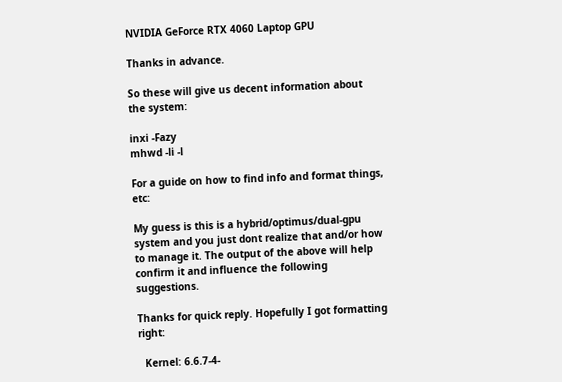NVIDIA GeForce RTX 4060 Laptop GPU

Thanks in advance.

So these will give us decent information about the system:

inxi -Fazy
mhwd -li -l

For a guide on how to find info and format things, etc:

My guess is this is a hybrid/optimus/dual-gpu system and you just dont realize that and/or how to manage it. The output of the above will help confirm it and influence the following suggestions.

Thanks for quick reply. Hopefully I got formatting right:

  Kernel: 6.6.7-4-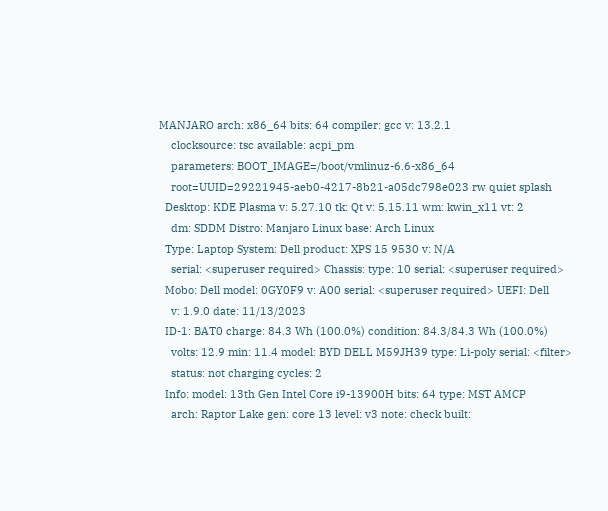MANJARO arch: x86_64 bits: 64 compiler: gcc v: 13.2.1
    clocksource: tsc available: acpi_pm
    parameters: BOOT_IMAGE=/boot/vmlinuz-6.6-x86_64
    root=UUID=29221945-aeb0-4217-8b21-a05dc798e023 rw quiet splash
  Desktop: KDE Plasma v: 5.27.10 tk: Qt v: 5.15.11 wm: kwin_x11 vt: 2
    dm: SDDM Distro: Manjaro Linux base: Arch Linux
  Type: Laptop System: Dell product: XPS 15 9530 v: N/A
    serial: <superuser required> Chassis: type: 10 serial: <superuser required>
  Mobo: Dell model: 0GY0F9 v: A00 serial: <superuser required> UEFI: Dell
    v: 1.9.0 date: 11/13/2023
  ID-1: BAT0 charge: 84.3 Wh (100.0%) condition: 84.3/84.3 Wh (100.0%)
    volts: 12.9 min: 11.4 model: BYD DELL M59JH39 type: Li-poly serial: <filter>
    status: not charging cycles: 2
  Info: model: 13th Gen Intel Core i9-13900H bits: 64 type: MST AMCP
    arch: Raptor Lake gen: core 13 level: v3 note: check built: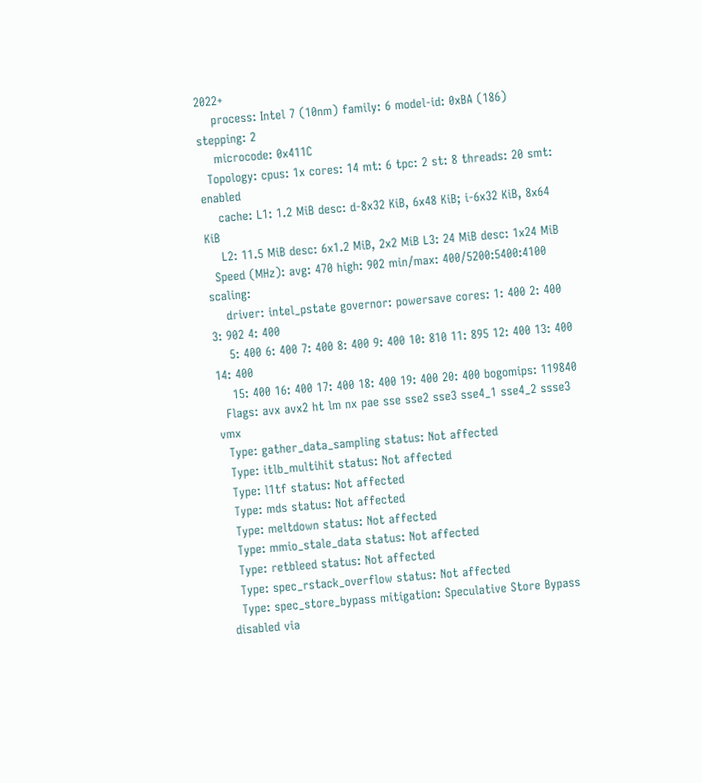2022+
    process: Intel 7 (10nm) family: 6 model-id: 0xBA (186) stepping: 2
    microcode: 0x411C
  Topology: cpus: 1x cores: 14 mt: 6 tpc: 2 st: 8 threads: 20 smt: enabled
    cache: L1: 1.2 MiB desc: d-8x32 KiB, 6x48 KiB; i-6x32 KiB, 8x64 KiB
    L2: 11.5 MiB desc: 6x1.2 MiB, 2x2 MiB L3: 24 MiB desc: 1x24 MiB
  Speed (MHz): avg: 470 high: 902 min/max: 400/5200:5400:4100 scaling:
    driver: intel_pstate governor: powersave cores: 1: 400 2: 400 3: 902 4: 400
    5: 400 6: 400 7: 400 8: 400 9: 400 10: 810 11: 895 12: 400 13: 400 14: 400
    15: 400 16: 400 17: 400 18: 400 19: 400 20: 400 bogomips: 119840
  Flags: avx avx2 ht lm nx pae sse sse2 sse3 sse4_1 sse4_2 ssse3 vmx
  Type: gather_data_sampling status: Not affected
  Type: itlb_multihit status: Not affected
  Type: l1tf status: Not affected
  Type: mds status: Not affected
  Type: meltdown status: Not affected
  Type: mmio_stale_data status: Not affected
  Type: retbleed status: Not affected
  Type: spec_rstack_overflow status: Not affected
  Type: spec_store_bypass mitigation: Speculative Store Bypass disabled via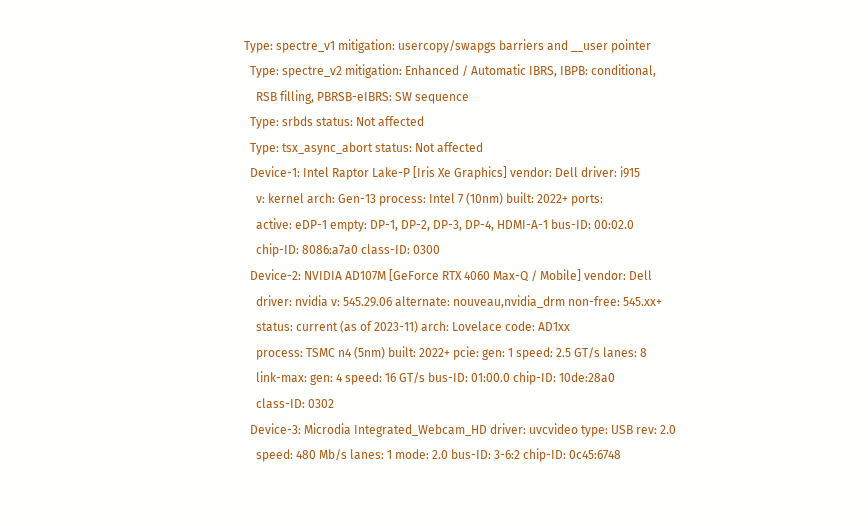Type: spectre_v1 mitigation: usercopy/swapgs barriers and __user pointer
  Type: spectre_v2 mitigation: Enhanced / Automatic IBRS, IBPB: conditional,
    RSB filling, PBRSB-eIBRS: SW sequence
  Type: srbds status: Not affected
  Type: tsx_async_abort status: Not affected
  Device-1: Intel Raptor Lake-P [Iris Xe Graphics] vendor: Dell driver: i915
    v: kernel arch: Gen-13 process: Intel 7 (10nm) built: 2022+ ports:
    active: eDP-1 empty: DP-1, DP-2, DP-3, DP-4, HDMI-A-1 bus-ID: 00:02.0
    chip-ID: 8086:a7a0 class-ID: 0300
  Device-2: NVIDIA AD107M [GeForce RTX 4060 Max-Q / Mobile] vendor: Dell
    driver: nvidia v: 545.29.06 alternate: nouveau,nvidia_drm non-free: 545.xx+
    status: current (as of 2023-11) arch: Lovelace code: AD1xx
    process: TSMC n4 (5nm) built: 2022+ pcie: gen: 1 speed: 2.5 GT/s lanes: 8
    link-max: gen: 4 speed: 16 GT/s bus-ID: 01:00.0 chip-ID: 10de:28a0
    class-ID: 0302
  Device-3: Microdia Integrated_Webcam_HD driver: uvcvideo type: USB rev: 2.0
    speed: 480 Mb/s lanes: 1 mode: 2.0 bus-ID: 3-6:2 chip-ID: 0c45:6748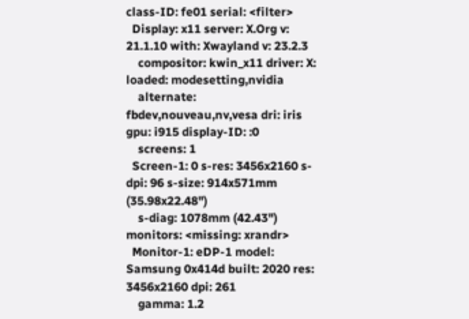class-ID: fe01 serial: <filter>
  Display: x11 server: X.Org v: 21.1.10 with: Xwayland v: 23.2.3
    compositor: kwin_x11 driver: X: loaded: modesetting,nvidia
    alternate: fbdev,nouveau,nv,vesa dri: iris gpu: i915 display-ID: :0
    screens: 1
  Screen-1: 0 s-res: 3456x2160 s-dpi: 96 s-size: 914x571mm (35.98x22.48")
    s-diag: 1078mm (42.43") monitors: <missing: xrandr>
  Monitor-1: eDP-1 model: Samsung 0x414d built: 2020 res: 3456x2160 dpi: 261
    gamma: 1.2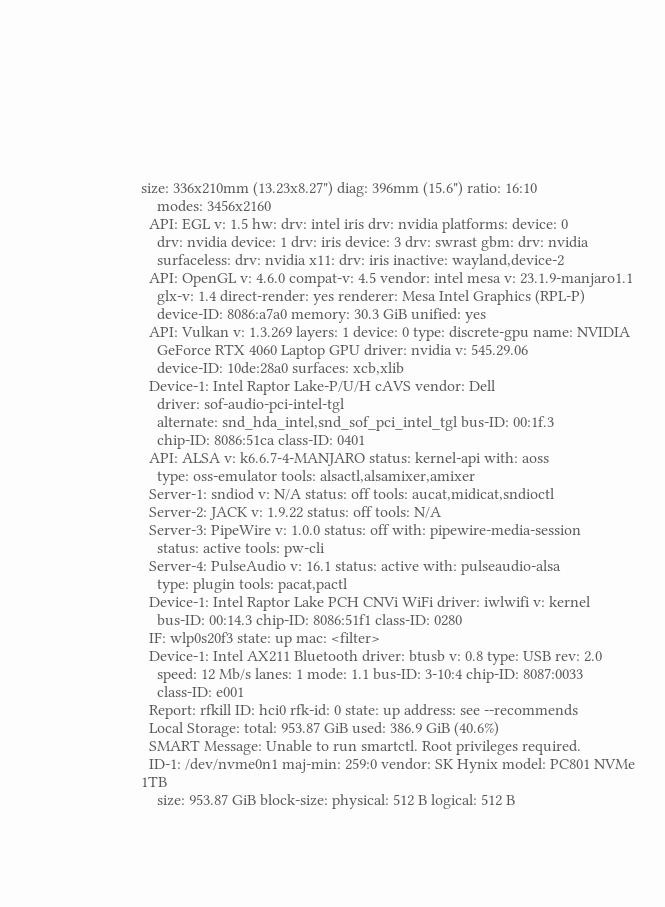size: 336x210mm (13.23x8.27") diag: 396mm (15.6") ratio: 16:10
    modes: 3456x2160
  API: EGL v: 1.5 hw: drv: intel iris drv: nvidia platforms: device: 0
    drv: nvidia device: 1 drv: iris device: 3 drv: swrast gbm: drv: nvidia
    surfaceless: drv: nvidia x11: drv: iris inactive: wayland,device-2
  API: OpenGL v: 4.6.0 compat-v: 4.5 vendor: intel mesa v: 23.1.9-manjaro1.1
    glx-v: 1.4 direct-render: yes renderer: Mesa Intel Graphics (RPL-P)
    device-ID: 8086:a7a0 memory: 30.3 GiB unified: yes
  API: Vulkan v: 1.3.269 layers: 1 device: 0 type: discrete-gpu name: NVIDIA
    GeForce RTX 4060 Laptop GPU driver: nvidia v: 545.29.06
    device-ID: 10de:28a0 surfaces: xcb,xlib
  Device-1: Intel Raptor Lake-P/U/H cAVS vendor: Dell
    driver: sof-audio-pci-intel-tgl
    alternate: snd_hda_intel,snd_sof_pci_intel_tgl bus-ID: 00:1f.3
    chip-ID: 8086:51ca class-ID: 0401
  API: ALSA v: k6.6.7-4-MANJARO status: kernel-api with: aoss
    type: oss-emulator tools: alsactl,alsamixer,amixer
  Server-1: sndiod v: N/A status: off tools: aucat,midicat,sndioctl
  Server-2: JACK v: 1.9.22 status: off tools: N/A
  Server-3: PipeWire v: 1.0.0 status: off with: pipewire-media-session
    status: active tools: pw-cli
  Server-4: PulseAudio v: 16.1 status: active with: pulseaudio-alsa
    type: plugin tools: pacat,pactl
  Device-1: Intel Raptor Lake PCH CNVi WiFi driver: iwlwifi v: kernel
    bus-ID: 00:14.3 chip-ID: 8086:51f1 class-ID: 0280
  IF: wlp0s20f3 state: up mac: <filter>
  Device-1: Intel AX211 Bluetooth driver: btusb v: 0.8 type: USB rev: 2.0
    speed: 12 Mb/s lanes: 1 mode: 1.1 bus-ID: 3-10:4 chip-ID: 8087:0033
    class-ID: e001
  Report: rfkill ID: hci0 rfk-id: 0 state: up address: see --recommends
  Local Storage: total: 953.87 GiB used: 386.9 GiB (40.6%)
  SMART Message: Unable to run smartctl. Root privileges required.
  ID-1: /dev/nvme0n1 maj-min: 259:0 vendor: SK Hynix model: PC801 NVMe 1TB
    size: 953.87 GiB block-size: physical: 512 B logical: 512 B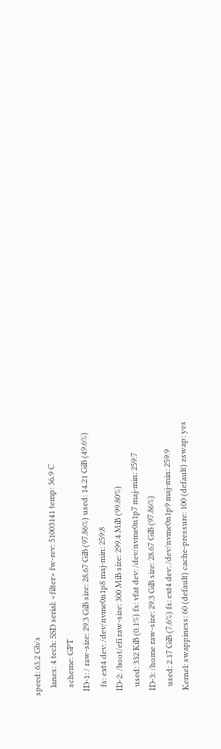speed: 63.2 Gb/s
    lanes: 4 tech: SSD serial: <filter> fw-rev: 51003141 temp: 36.9 C
    scheme: GPT
  ID-1: / raw-size: 29.3 GiB size: 28.67 GiB (97.86%) used: 14.21 GiB (49.6%)
    fs: ext4 dev: /dev/nvme0n1p8 maj-min: 259:8
  ID-2: /boot/efi raw-size: 300 MiB size: 299.4 MiB (99.80%)
    used: 332 KiB (0.1%) fs: vfat dev: /dev/nvme0n1p7 maj-min: 259:7
  ID-3: /home raw-size: 29.3 GiB size: 28.67 GiB (97.86%)
    used: 2.17 GiB (7.6%) fs: ext4 dev: /dev/nvme0n1p9 maj-min: 259:9
  Kernel: swappiness: 60 (default) cache-pressure: 100 (default) zswap: yes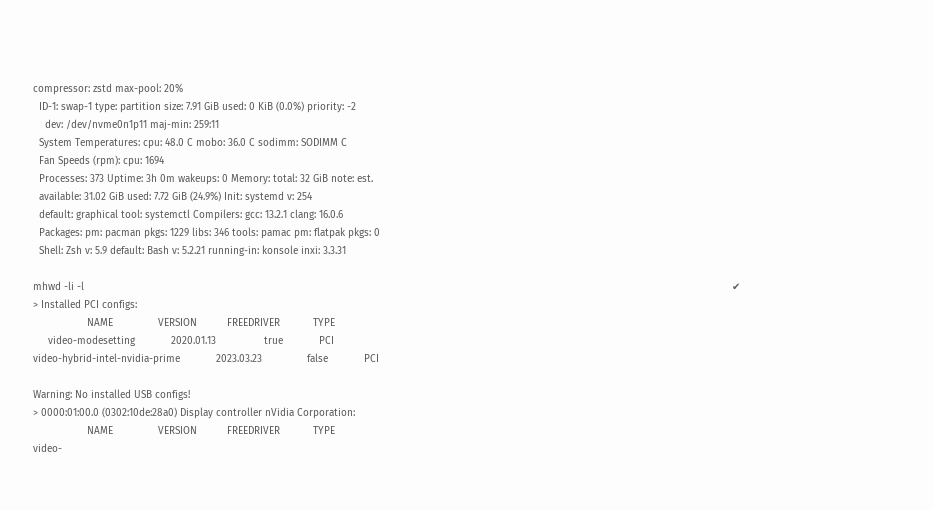compressor: zstd max-pool: 20%
  ID-1: swap-1 type: partition size: 7.91 GiB used: 0 KiB (0.0%) priority: -2
    dev: /dev/nvme0n1p11 maj-min: 259:11
  System Temperatures: cpu: 48.0 C mobo: 36.0 C sodimm: SODIMM C
  Fan Speeds (rpm): cpu: 1694
  Processes: 373 Uptime: 3h 0m wakeups: 0 Memory: total: 32 GiB note: est.
  available: 31.02 GiB used: 7.72 GiB (24.9%) Init: systemd v: 254
  default: graphical tool: systemctl Compilers: gcc: 13.2.1 clang: 16.0.6
  Packages: pm: pacman pkgs: 1229 libs: 346 tools: pamac pm: flatpak pkgs: 0
  Shell: Zsh v: 5.9 default: Bash v: 5.2.21 running-in: konsole inxi: 3.3.31

mhwd -li -l                                                                                                                                                                                                                        ✔
> Installed PCI configs:
                  NAME               VERSION          FREEDRIVER           TYPE
     video-modesetting            2020.01.13                true            PCI
video-hybrid-intel-nvidia-prime            2023.03.23               false            PCI

Warning: No installed USB configs!
> 0000:01:00.0 (0302:10de:28a0) Display controller nVidia Corporation:
                  NAME               VERSION          FREEDRIVER           TYPE
video-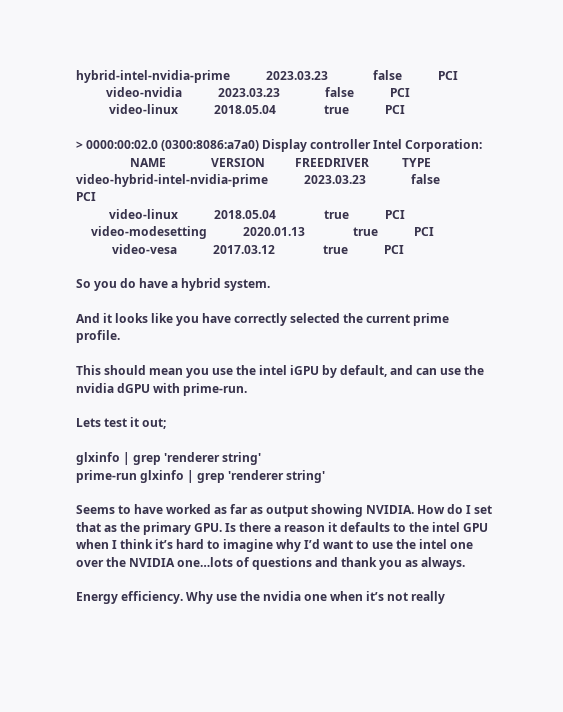hybrid-intel-nvidia-prime            2023.03.23               false            PCI
          video-nvidia            2023.03.23               false            PCI
           video-linux            2018.05.04                true            PCI

> 0000:00:02.0 (0300:8086:a7a0) Display controller Intel Corporation:
                  NAME               VERSION          FREEDRIVER           TYPE
video-hybrid-intel-nvidia-prime            2023.03.23               false            PCI
           video-linux            2018.05.04                true            PCI
     video-modesetting            2020.01.13                true            PCI
            video-vesa            2017.03.12                true            PCI

So you do have a hybrid system.

And it looks like you have correctly selected the current prime profile.

This should mean you use the intel iGPU by default, and can use the nvidia dGPU with prime-run.

Lets test it out;

glxinfo | grep 'renderer string'
prime-run glxinfo | grep 'renderer string'

Seems to have worked as far as output showing NVIDIA. How do I set that as the primary GPU. Is there a reason it defaults to the intel GPU when I think it’s hard to imagine why I’d want to use the intel one over the NVIDIA one…lots of questions and thank you as always.

Energy efficiency. Why use the nvidia one when it’s not really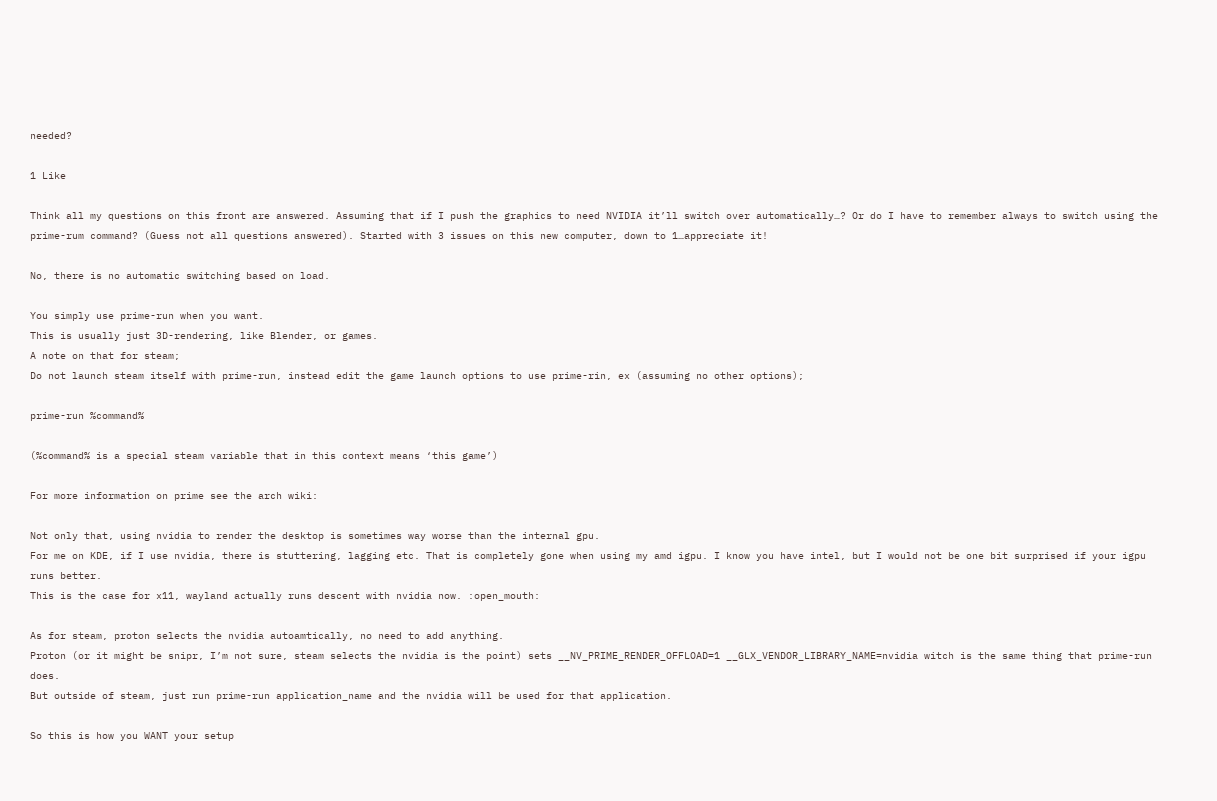needed?

1 Like

Think all my questions on this front are answered. Assuming that if I push the graphics to need NVIDIA it’ll switch over automatically…? Or do I have to remember always to switch using the prime-rum command? (Guess not all questions answered). Started with 3 issues on this new computer, down to 1…appreciate it!

No, there is no automatic switching based on load.

You simply use prime-run when you want.
This is usually just 3D-rendering, like Blender, or games.
A note on that for steam;
Do not launch steam itself with prime-run, instead edit the game launch options to use prime-rin, ex (assuming no other options);

prime-run %command%

(%command% is a special steam variable that in this context means ‘this game’)

For more information on prime see the arch wiki:

Not only that, using nvidia to render the desktop is sometimes way worse than the internal gpu.
For me on KDE, if I use nvidia, there is stuttering, lagging etc. That is completely gone when using my amd igpu. I know you have intel, but I would not be one bit surprised if your igpu runs better.
This is the case for x11, wayland actually runs descent with nvidia now. :open_mouth:

As for steam, proton selects the nvidia autoamtically, no need to add anything.
Proton (or it might be snipr, I’m not sure, steam selects the nvidia is the point) sets __NV_PRIME_RENDER_OFFLOAD=1 __GLX_VENDOR_LIBRARY_NAME=nvidia witch is the same thing that prime-run does.
But outside of steam, just run prime-run application_name and the nvidia will be used for that application.

So this is how you WANT your setup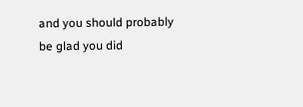and you should probably be glad you did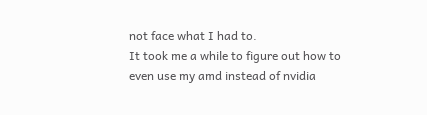not face what I had to.
It took me a while to figure out how to even use my amd instead of nvidia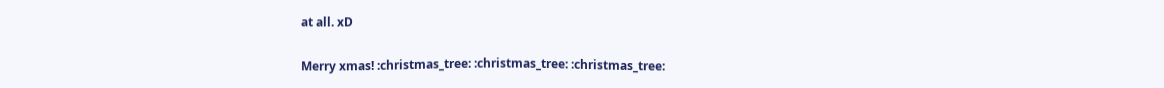at all. xD

Merry xmas! :christmas_tree: :christmas_tree: :christmas_tree: